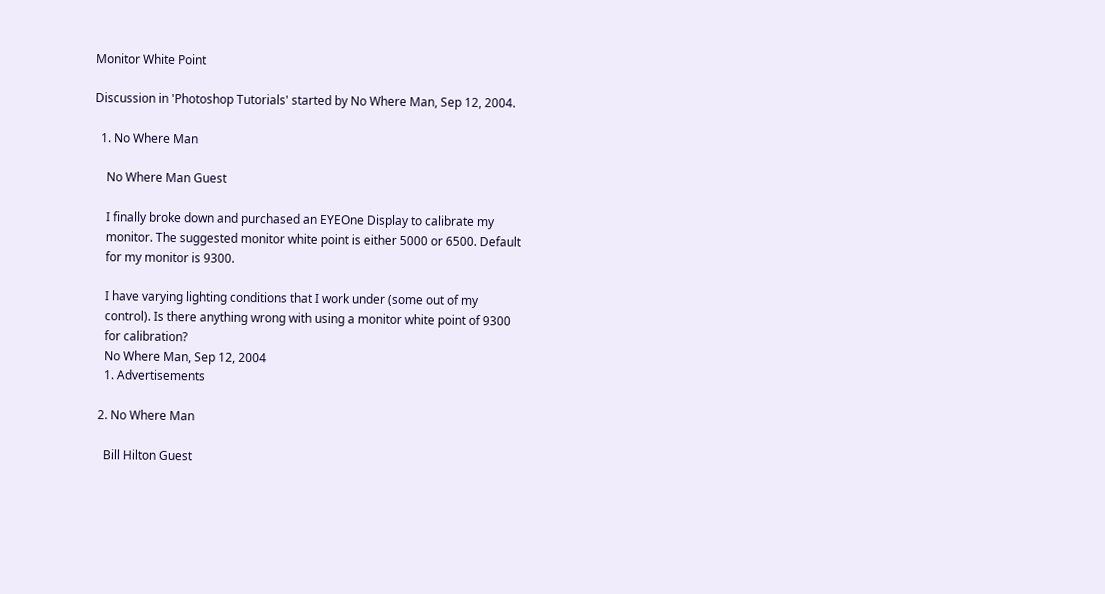Monitor White Point

Discussion in 'Photoshop Tutorials' started by No Where Man, Sep 12, 2004.

  1. No Where Man

    No Where Man Guest

    I finally broke down and purchased an EYEOne Display to calibrate my
    monitor. The suggested monitor white point is either 5000 or 6500. Default
    for my monitor is 9300.

    I have varying lighting conditions that I work under (some out of my
    control). Is there anything wrong with using a monitor white point of 9300
    for calibration?
    No Where Man, Sep 12, 2004
    1. Advertisements

  2. No Where Man

    Bill Hilton Guest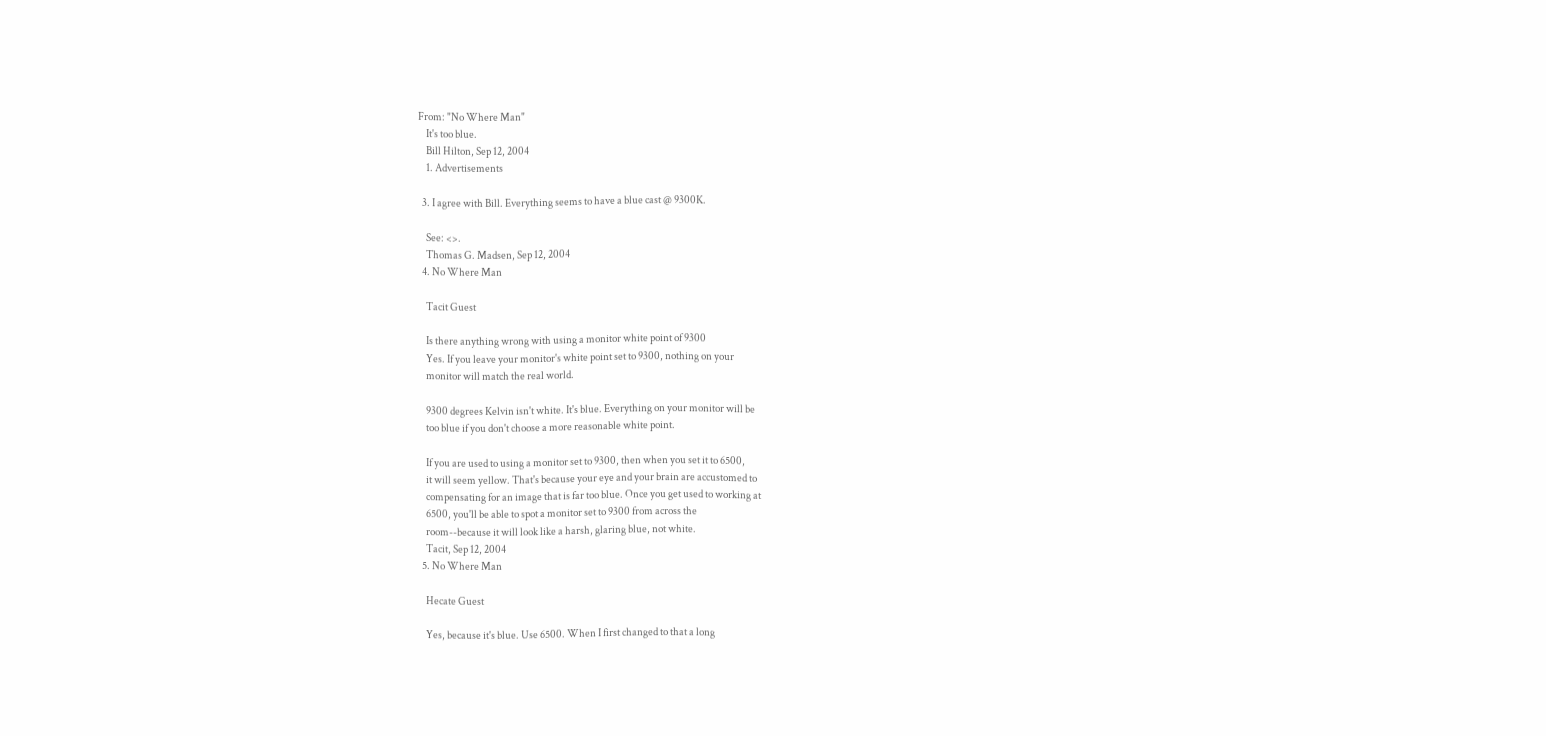From: "No Where Man"
    It's too blue.
    Bill Hilton, Sep 12, 2004
    1. Advertisements

  3. I agree with Bill. Everything seems to have a blue cast @ 9300K.

    See: <>.
    Thomas G. Madsen, Sep 12, 2004
  4. No Where Man

    Tacit Guest

    Is there anything wrong with using a monitor white point of 9300
    Yes. If you leave your monitor's white point set to 9300, nothing on your
    monitor will match the real world.

    9300 degrees Kelvin isn't white. It's blue. Everything on your monitor will be
    too blue if you don't choose a more reasonable white point.

    If you are used to using a monitor set to 9300, then when you set it to 6500,
    it will seem yellow. That's because your eye and your brain are accustomed to
    compensating for an image that is far too blue. Once you get used to working at
    6500, you'll be able to spot a monitor set to 9300 from across the
    room--because it will look like a harsh, glaring blue, not white.
    Tacit, Sep 12, 2004
  5. No Where Man

    Hecate Guest

    Yes, because it's blue. Use 6500. When I first changed to that a long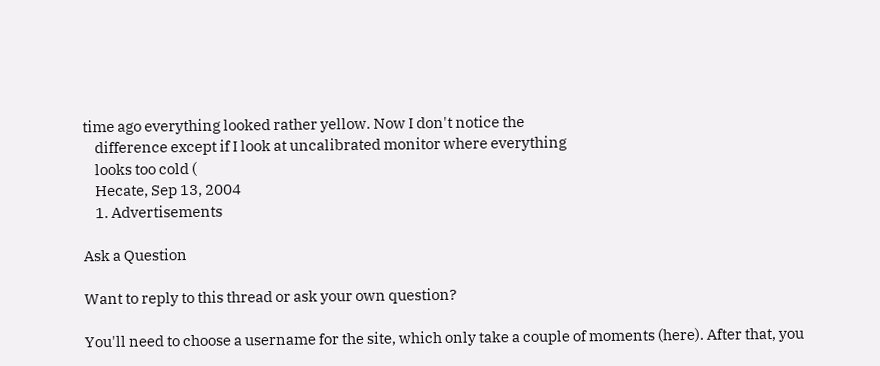time ago everything looked rather yellow. Now I don't notice the
    difference except if I look at uncalibrated monitor where everything
    looks too cold (
    Hecate, Sep 13, 2004
    1. Advertisements

Ask a Question

Want to reply to this thread or ask your own question?

You'll need to choose a username for the site, which only take a couple of moments (here). After that, you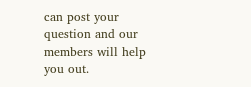can post your question and our members will help you out.